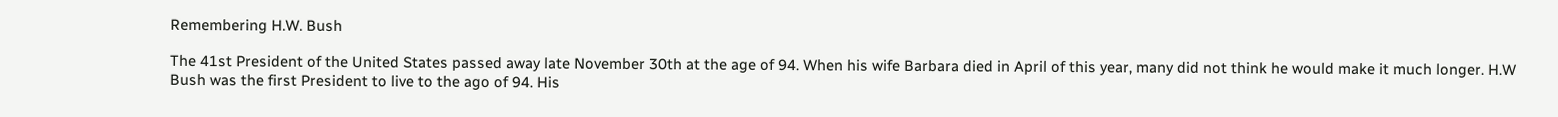Remembering H.W. Bush

The 41st President of the United States passed away late November 30th at the age of 94. When his wife Barbara died in April of this year, many did not think he would make it much longer. H.W Bush was the first President to live to the ago of 94. His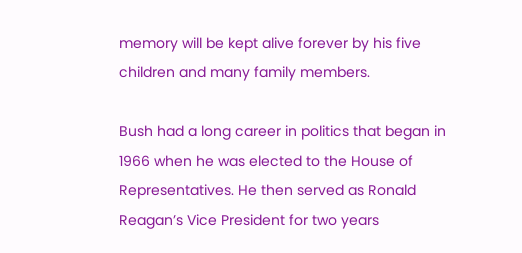memory will be kept alive forever by his five children and many family members.

Bush had a long career in politics that began in 1966 when he was elected to the House of Representatives. He then served as Ronald Reagan’s Vice President for two years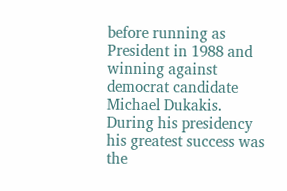before running as President in 1988 and winning against democrat candidate Michael Dukakis. During his presidency his greatest success was the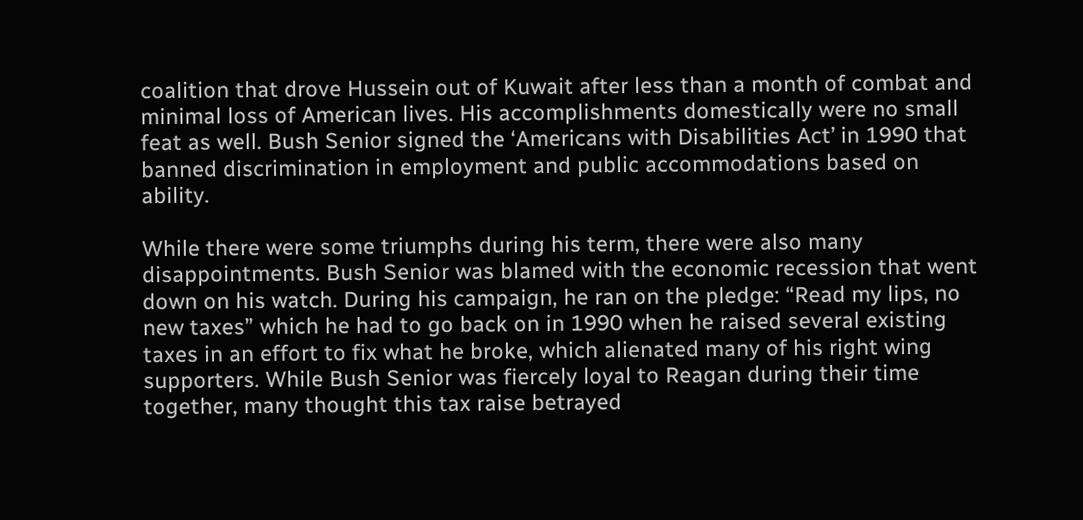coalition that drove Hussein out of Kuwait after less than a month of combat and minimal loss of American lives. His accomplishments domestically were no small feat as well. Bush Senior signed the ‘Americans with Disabilities Act’ in 1990 that banned discrimination in employment and public accommodations based on ability.

While there were some triumphs during his term, there were also many disappointments. Bush Senior was blamed with the economic recession that went down on his watch. During his campaign, he ran on the pledge: “Read my lips, no new taxes” which he had to go back on in 1990 when he raised several existing taxes in an effort to fix what he broke, which alienated many of his right wing supporters. While Bush Senior was fiercely loyal to Reagan during their time together, many thought this tax raise betrayed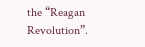the “Reagan Revolution”.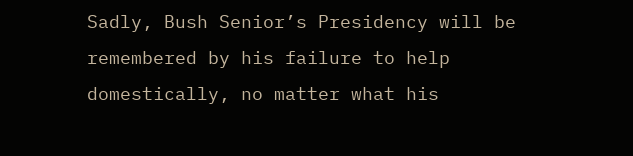Sadly, Bush Senior’s Presidency will be remembered by his failure to help domestically, no matter what his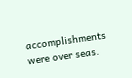accomplishments were over seas.